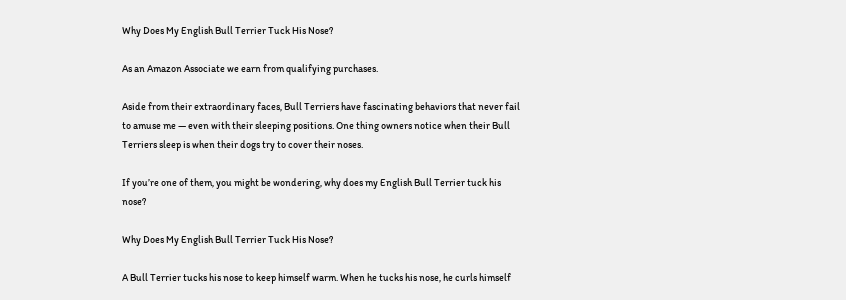Why Does My English Bull Terrier Tuck His Nose?

As an Amazon Associate we earn from qualifying purchases.

Aside from their extraordinary faces, Bull Terriers have fascinating behaviors that never fail to amuse me — even with their sleeping positions. One thing owners notice when their Bull Terriers sleep is when their dogs try to cover their noses.

If you’re one of them, you might be wondering, why does my English Bull Terrier tuck his nose?

Why Does My English Bull Terrier Tuck His Nose?

A Bull Terrier tucks his nose to keep himself warm. When he tucks his nose, he curls himself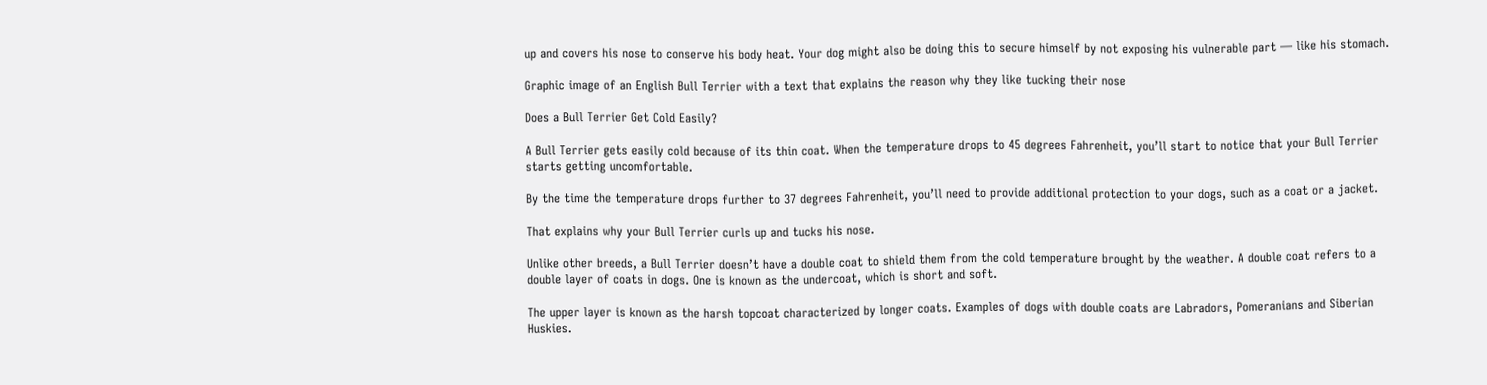up and covers his nose to conserve his body heat. Your dog might also be doing this to secure himself by not exposing his vulnerable part — like his stomach.

Graphic image of an English Bull Terrier with a text that explains the reason why they like tucking their nose

Does a Bull Terrier Get Cold Easily?

A Bull Terrier gets easily cold because of its thin coat. When the temperature drops to 45 degrees Fahrenheit, you’ll start to notice that your Bull Terrier starts getting uncomfortable.

By the time the temperature drops further to 37 degrees Fahrenheit, you’ll need to provide additional protection to your dogs, such as a coat or a jacket.

That explains why your Bull Terrier curls up and tucks his nose.

Unlike other breeds, a Bull Terrier doesn’t have a double coat to shield them from the cold temperature brought by the weather. A double coat refers to a double layer of coats in dogs. One is known as the undercoat, which is short and soft.

The upper layer is known as the harsh topcoat characterized by longer coats. Examples of dogs with double coats are Labradors, Pomeranians and Siberian Huskies.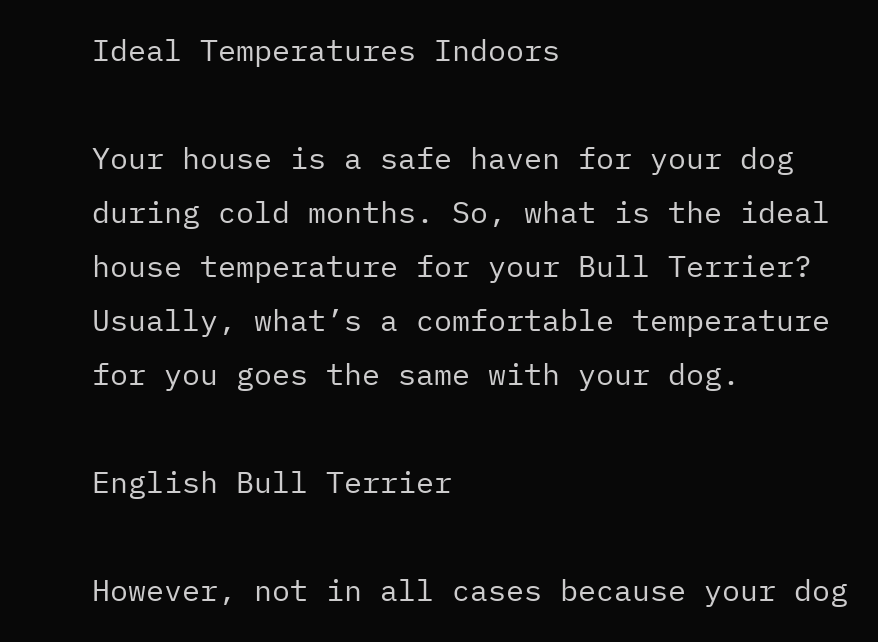Ideal Temperatures Indoors

Your house is a safe haven for your dog during cold months. So, what is the ideal house temperature for your Bull Terrier? Usually, what’s a comfortable temperature for you goes the same with your dog.

English Bull Terrier

However, not in all cases because your dog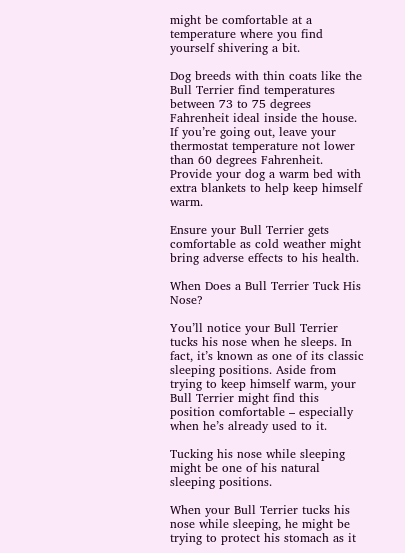might be comfortable at a temperature where you find yourself shivering a bit.

Dog breeds with thin coats like the Bull Terrier find temperatures between 73 to 75 degrees Fahrenheit ideal inside the house. If you’re going out, leave your thermostat temperature not lower than 60 degrees Fahrenheit. Provide your dog a warm bed with extra blankets to help keep himself warm.

Ensure your Bull Terrier gets comfortable as cold weather might bring adverse effects to his health.

When Does a Bull Terrier Tuck His Nose?

You’ll notice your Bull Terrier tucks his nose when he sleeps. In fact, it’s known as one of its classic sleeping positions. Aside from trying to keep himself warm, your Bull Terrier might find this position comfortable – especially when he’s already used to it.

Tucking his nose while sleeping might be one of his natural sleeping positions.

When your Bull Terrier tucks his nose while sleeping, he might be trying to protect his stomach as it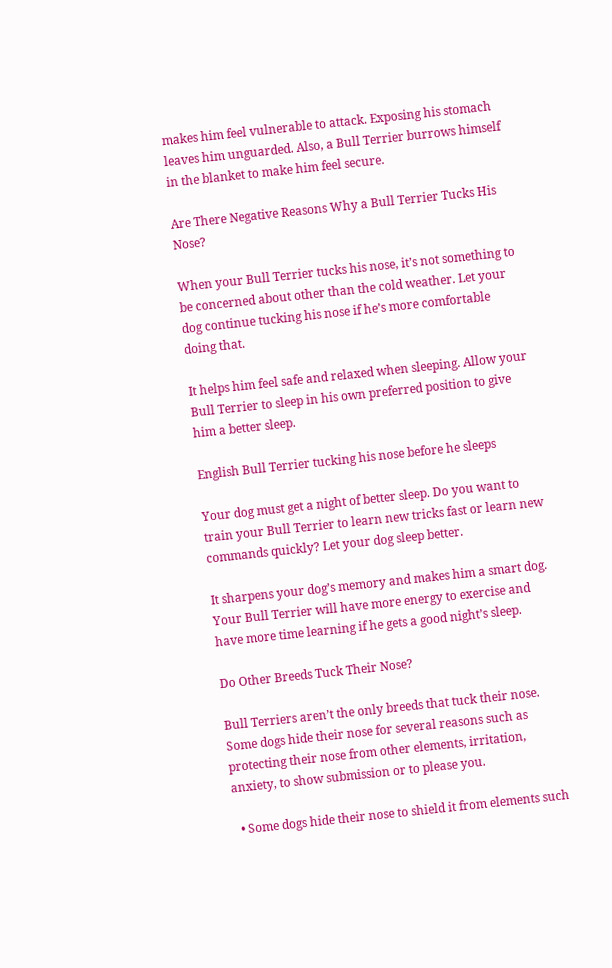makes him feel vulnerable to attack. Exposing his stomach leaves him unguarded. Also, a Bull Terrier burrows himself in the blanket to make him feel secure.

Are There Negative Reasons Why a Bull Terrier Tucks His Nose?

When your Bull Terrier tucks his nose, it’s not something to be concerned about other than the cold weather. Let your dog continue tucking his nose if he’s more comfortable doing that.

It helps him feel safe and relaxed when sleeping. Allow your Bull Terrier to sleep in his own preferred position to give him a better sleep.

English Bull Terrier tucking his nose before he sleeps

Your dog must get a night of better sleep. Do you want to train your Bull Terrier to learn new tricks fast or learn new commands quickly? Let your dog sleep better.

It sharpens your dog’s memory and makes him a smart dog. Your Bull Terrier will have more energy to exercise and have more time learning if he gets a good night’s sleep.

Do Other Breeds Tuck Their Nose?

Bull Terriers aren’t the only breeds that tuck their nose. Some dogs hide their nose for several reasons such as protecting their nose from other elements, irritation, anxiety, to show submission or to please you.

  • Some dogs hide their nose to shield it from elements such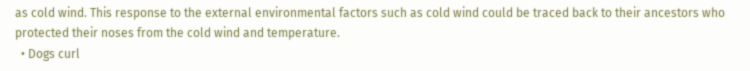as cold wind. This response to the external environmental factors such as cold wind could be traced back to their ancestors who protected their noses from the cold wind and temperature.
  • Dogs curl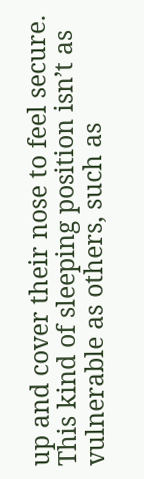up and cover their nose to feel secure. This kind of sleeping position isn’t as vulnerable as others, such as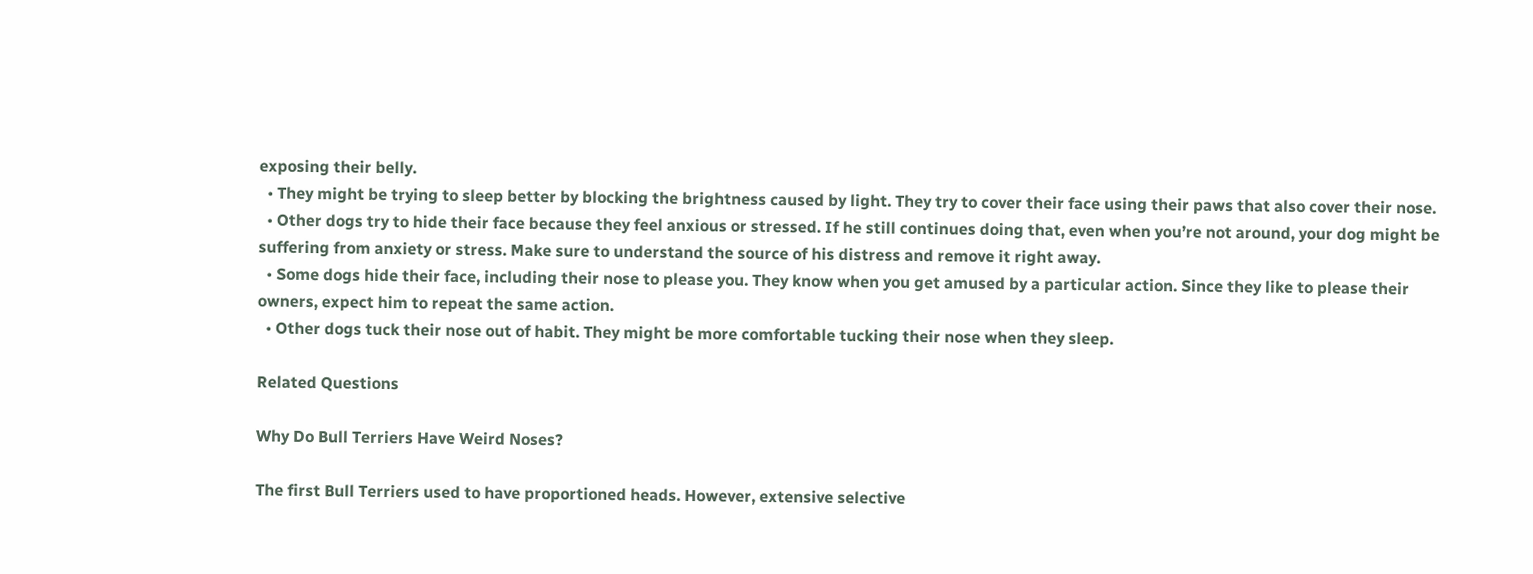exposing their belly.
  • They might be trying to sleep better by blocking the brightness caused by light. They try to cover their face using their paws that also cover their nose.
  • Other dogs try to hide their face because they feel anxious or stressed. If he still continues doing that, even when you’re not around, your dog might be suffering from anxiety or stress. Make sure to understand the source of his distress and remove it right away.
  • Some dogs hide their face, including their nose to please you. They know when you get amused by a particular action. Since they like to please their owners, expect him to repeat the same action.
  • Other dogs tuck their nose out of habit. They might be more comfortable tucking their nose when they sleep.

Related Questions

Why Do Bull Terriers Have Weird Noses?

The first Bull Terriers used to have proportioned heads. However, extensive selective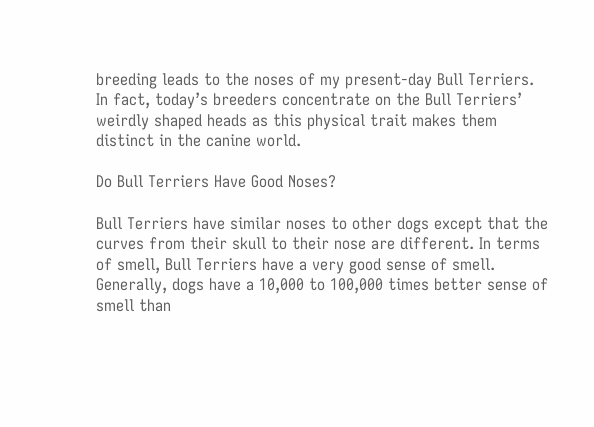breeding leads to the noses of my present-day Bull Terriers. In fact, today’s breeders concentrate on the Bull Terriers’ weirdly shaped heads as this physical trait makes them distinct in the canine world.

Do Bull Terriers Have Good Noses?

Bull Terriers have similar noses to other dogs except that the curves from their skull to their nose are different. In terms of smell, Bull Terriers have a very good sense of smell. Generally, dogs have a 10,000 to 100,000 times better sense of smell than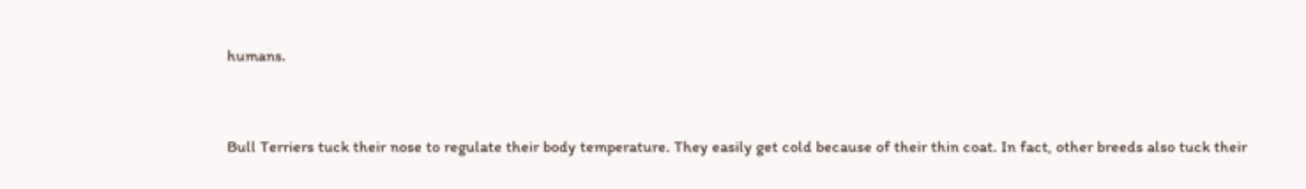humans.


Bull Terriers tuck their nose to regulate their body temperature. They easily get cold because of their thin coat. In fact, other breeds also tuck their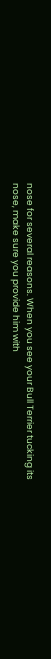nose for several reasons. When you see your Bull Terrier tucking its nose, make sure you provide him with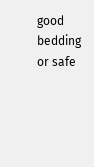good bedding or safe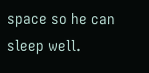space so he can sleep well.